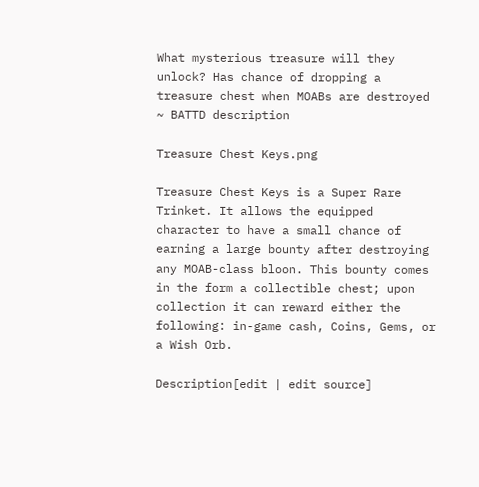What mysterious treasure will they unlock? Has chance of dropping a treasure chest when MOABs are destroyed
~ BATTD description

Treasure Chest Keys.png

Treasure Chest Keys is a Super Rare Trinket. It allows the equipped character to have a small chance of earning a large bounty after destroying any MOAB-class bloon. This bounty comes in the form a collectible chest; upon collection it can reward either the following: in-game cash, Coins, Gems, or a Wish Orb.

Description[edit | edit source]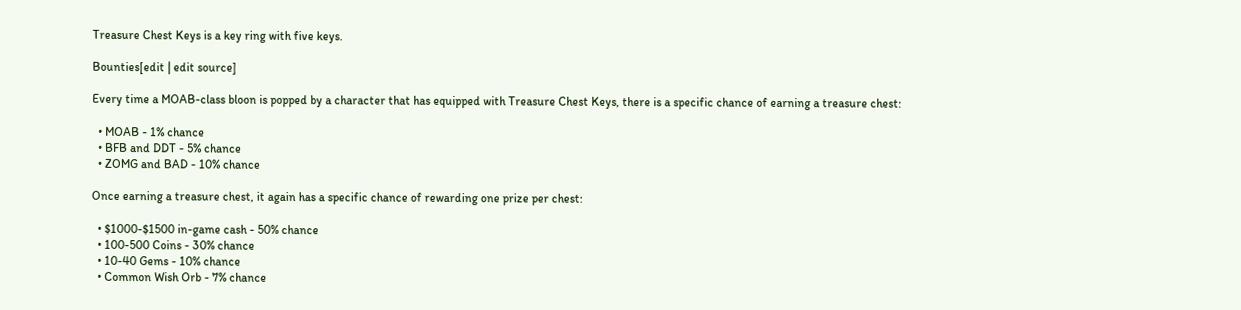Treasure Chest Keys is a key ring with five keys.

Bounties[edit | edit source]

Every time a MOAB-class bloon is popped by a character that has equipped with Treasure Chest Keys, there is a specific chance of earning a treasure chest:

  • MOAB - 1% chance
  • BFB and DDT - 5% chance
  • ZOMG and BAD - 10% chance

Once earning a treasure chest, it again has a specific chance of rewarding one prize per chest:

  • $1000-$1500 in-game cash - 50% chance
  • 100-500 Coins - 30% chance
  • 10-40 Gems - 10% chance
  • Common Wish Orb - 7% chance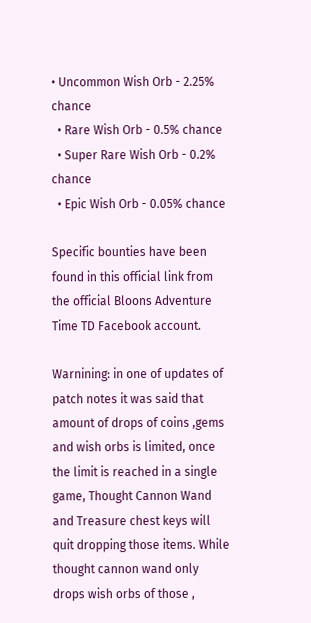• Uncommon Wish Orb - 2.25% chance
  • Rare Wish Orb - 0.5% chance
  • Super Rare Wish Orb - 0.2% chance
  • Epic Wish Orb - 0.05% chance

Specific bounties have been found in this official link from the official Bloons Adventure Time TD Facebook account.

Warnining: in one of updates of patch notes it was said that amount of drops of coins ,gems and wish orbs is limited, once the limit is reached in a single game, Thought Cannon Wand and Treasure chest keys will quit dropping those items. While thought cannon wand only drops wish orbs of those ,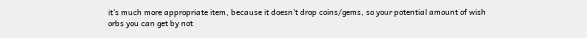it's much more appropriate item, because it doesn't drop coins/gems, so your potential amount of wish orbs you can get by not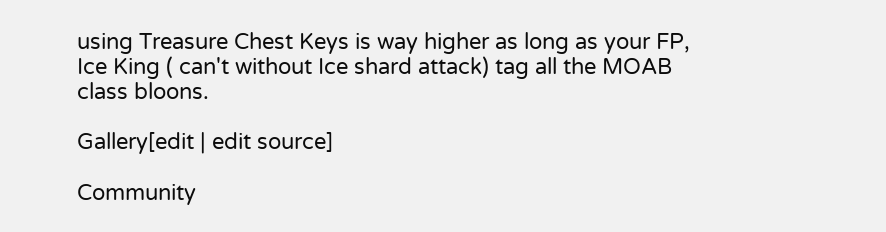using Treasure Chest Keys is way higher as long as your FP, Ice King ( can't without Ice shard attack) tag all the MOAB class bloons.

Gallery[edit | edit source]

Community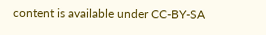content is available under CC-BY-SA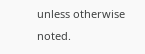unless otherwise noted.